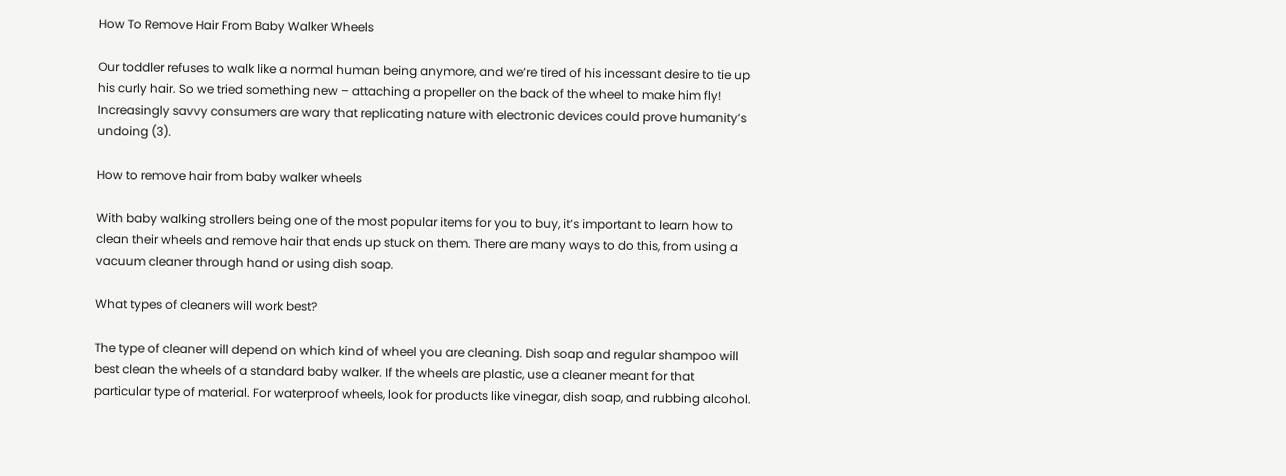How To Remove Hair From Baby Walker Wheels

Our toddler refuses to walk like a normal human being anymore, and we’re tired of his incessant desire to tie up his curly hair. So we tried something new – attaching a propeller on the back of the wheel to make him fly! Increasingly savvy consumers are wary that replicating nature with electronic devices could prove humanity’s undoing (3).

How to remove hair from baby walker wheels

With baby walking strollers being one of the most popular items for you to buy, it’s important to learn how to clean their wheels and remove hair that ends up stuck on them. There are many ways to do this, from using a vacuum cleaner through hand or using dish soap.

What types of cleaners will work best?

The type of cleaner will depend on which kind of wheel you are cleaning. Dish soap and regular shampoo will best clean the wheels of a standard baby walker. If the wheels are plastic, use a cleaner meant for that particular type of material. For waterproof wheels, look for products like vinegar, dish soap, and rubbing alcohol.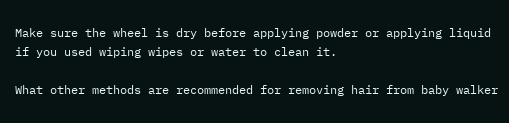Make sure the wheel is dry before applying powder or applying liquid if you used wiping wipes or water to clean it.

What other methods are recommended for removing hair from baby walker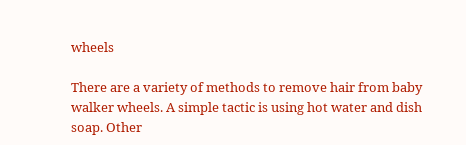wheels

There are a variety of methods to remove hair from baby walker wheels. A simple tactic is using hot water and dish soap. Other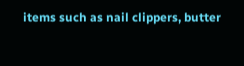items such as nail clippers, butter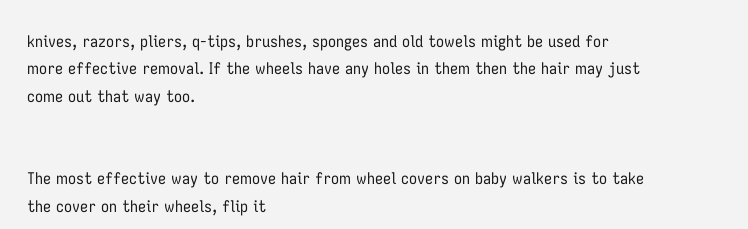knives, razors, pliers, q-tips, brushes, sponges and old towels might be used for more effective removal. If the wheels have any holes in them then the hair may just come out that way too.


The most effective way to remove hair from wheel covers on baby walkers is to take the cover on their wheels, flip it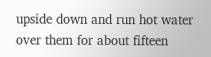upside down and run hot water over them for about fifteen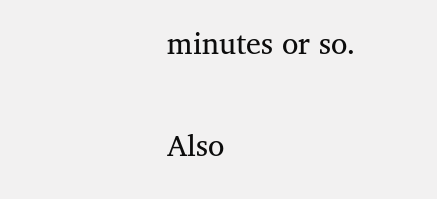minutes or so.

Also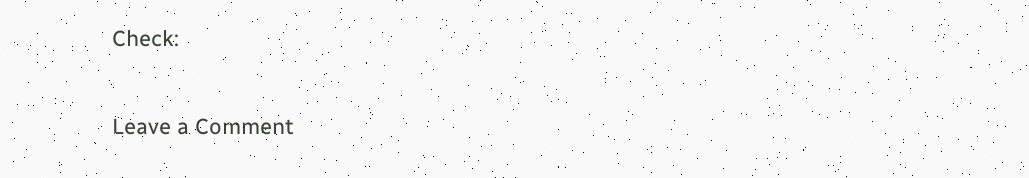Check:

Leave a Comment